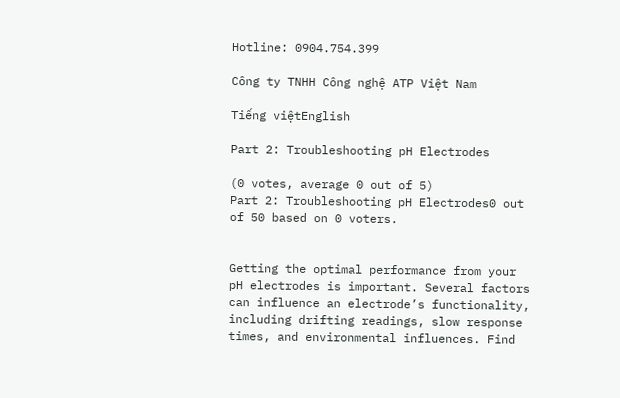Hotline: 0904.754.399

Công ty TNHH Công nghệ ATP Việt Nam

Tiếng việtEnglish

Part 2: Troubleshooting pH Electrodes

(0 votes, average 0 out of 5)
Part 2: Troubleshooting pH Electrodes0 out of 50 based on 0 voters.


Getting the optimal performance from your pH electrodes is important. Several factors can influence an electrode’s functionality, including drifting readings, slow response times, and environmental influences. Find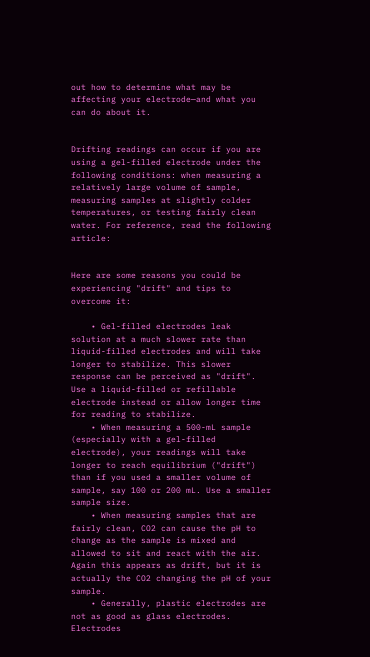out how to determine what may be affecting your electrode—and what you can do about it.


Drifting readings can occur if you are using a gel-filled electrode under the following conditions: when measuring a relatively large volume of sample, measuring samples at slightly colder temperatures, or testing fairly clean water. For reference, read the following article:


Here are some reasons you could be experiencing "drift" and tips to overcome it:

    • Gel-filled electrodes leak solution at a much slower rate than liquid-filled electrodes and will take longer to stabilize. This slower response can be perceived as "drift". Use a liquid-filled or refillable electrode instead or allow longer time for reading to stabilize.
    • When measuring a 500-mL sample (especially with a gel-filled electrode), your readings will take longer to reach equilibrium ("drift") than if you used a smaller volume of sample, say 100 or 200 mL. Use a smaller sample size.
    • When measuring samples that are fairly clean, CO2 can cause the pH to change as the sample is mixed and allowed to sit and react with the air. Again this appears as drift, but it is actually the CO2 changing the pH of your sample.
    • Generally, plastic electrodes are not as good as glass electrodes. Electrodes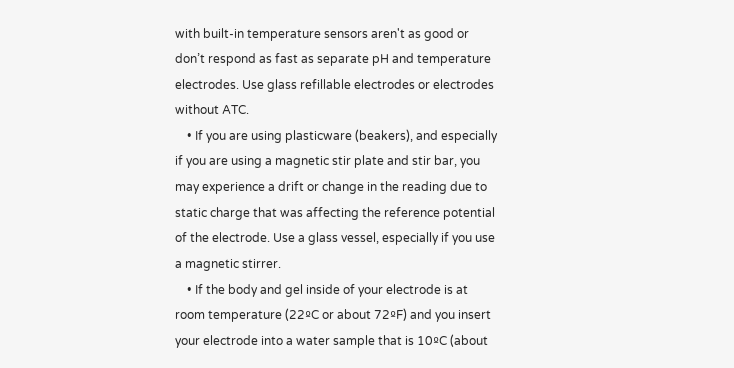with built-in temperature sensors aren't as good or don’t respond as fast as separate pH and temperature electrodes. Use glass refillable electrodes or electrodes without ATC.
    • If you are using plasticware (beakers), and especially if you are using a magnetic stir plate and stir bar, you may experience a drift or change in the reading due to static charge that was affecting the reference potential of the electrode. Use a glass vessel, especially if you use a magnetic stirrer.
    • If the body and gel inside of your electrode is at room temperature (22ºC or about 72ºF) and you insert your electrode into a water sample that is 10ºC (about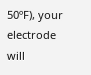50ºF), your electrode will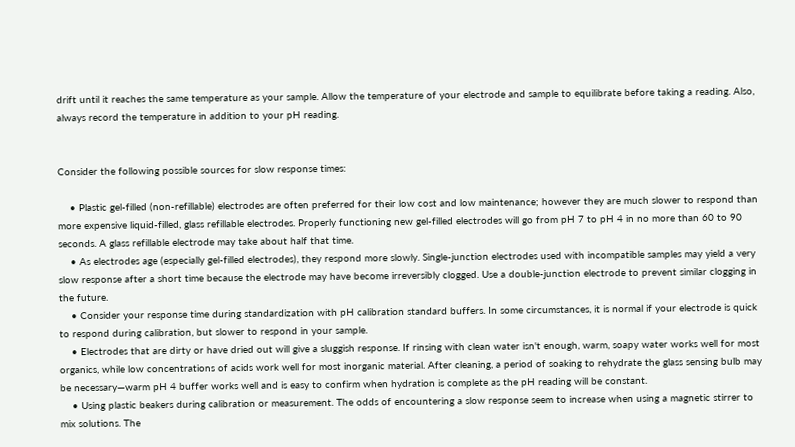drift until it reaches the same temperature as your sample. Allow the temperature of your electrode and sample to equilibrate before taking a reading. Also, always record the temperature in addition to your pH reading.


Consider the following possible sources for slow response times:

    • Plastic gel-filled (non-refillable) electrodes are often preferred for their low cost and low maintenance; however they are much slower to respond than more expensive liquid-filled, glass refillable electrodes. Properly functioning new gel-filled electrodes will go from pH 7 to pH 4 in no more than 60 to 90 seconds. A glass refillable electrode may take about half that time.
    • As electrodes age (especially gel-filled electrodes), they respond more slowly. Single-junction electrodes used with incompatible samples may yield a very slow response after a short time because the electrode may have become irreversibly clogged. Use a double-junction electrode to prevent similar clogging in the future.
    • Consider your response time during standardization with pH calibration standard buffers. In some circumstances, it is normal if your electrode is quick to respond during calibration, but slower to respond in your sample.
    • Electrodes that are dirty or have dried out will give a sluggish response. If rinsing with clean water isn't enough, warm, soapy water works well for most organics, while low concentrations of acids work well for most inorganic material. After cleaning, a period of soaking to rehydrate the glass sensing bulb may be necessary—warm pH 4 buffer works well and is easy to confirm when hydration is complete as the pH reading will be constant.
    • Using plastic beakers during calibration or measurement. The odds of encountering a slow response seem to increase when using a magnetic stirrer to mix solutions. The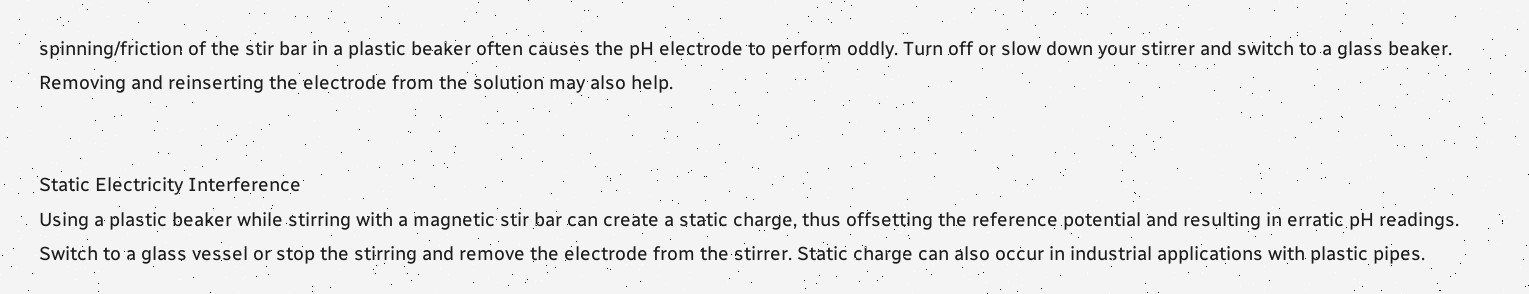spinning/friction of the stir bar in a plastic beaker often causes the pH electrode to perform oddly. Turn off or slow down your stirrer and switch to a glass beaker. Removing and reinserting the electrode from the solution may also help.


Static Electricity Interference
Using a plastic beaker while stirring with a magnetic stir bar can create a static charge, thus offsetting the reference potential and resulting in erratic pH readings. Switch to a glass vessel or stop the stirring and remove the electrode from the stirrer. Static charge can also occur in industrial applications with plastic pipes.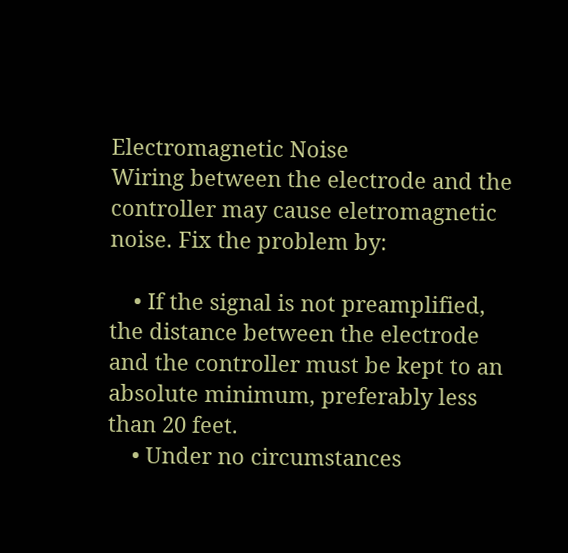Electromagnetic Noise
Wiring between the electrode and the controller may cause eletromagnetic noise. Fix the problem by:

    • If the signal is not preamplified, the distance between the electrode and the controller must be kept to an absolute minimum, preferably less than 20 feet.
    • Under no circumstances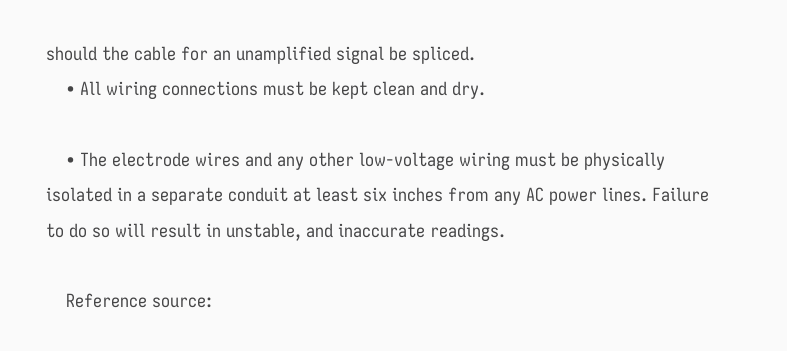should the cable for an unamplified signal be spliced.
    • All wiring connections must be kept clean and dry.

    • The electrode wires and any other low-voltage wiring must be physically isolated in a separate conduit at least six inches from any AC power lines. Failure to do so will result in unstable, and inaccurate readings.

    Reference source: